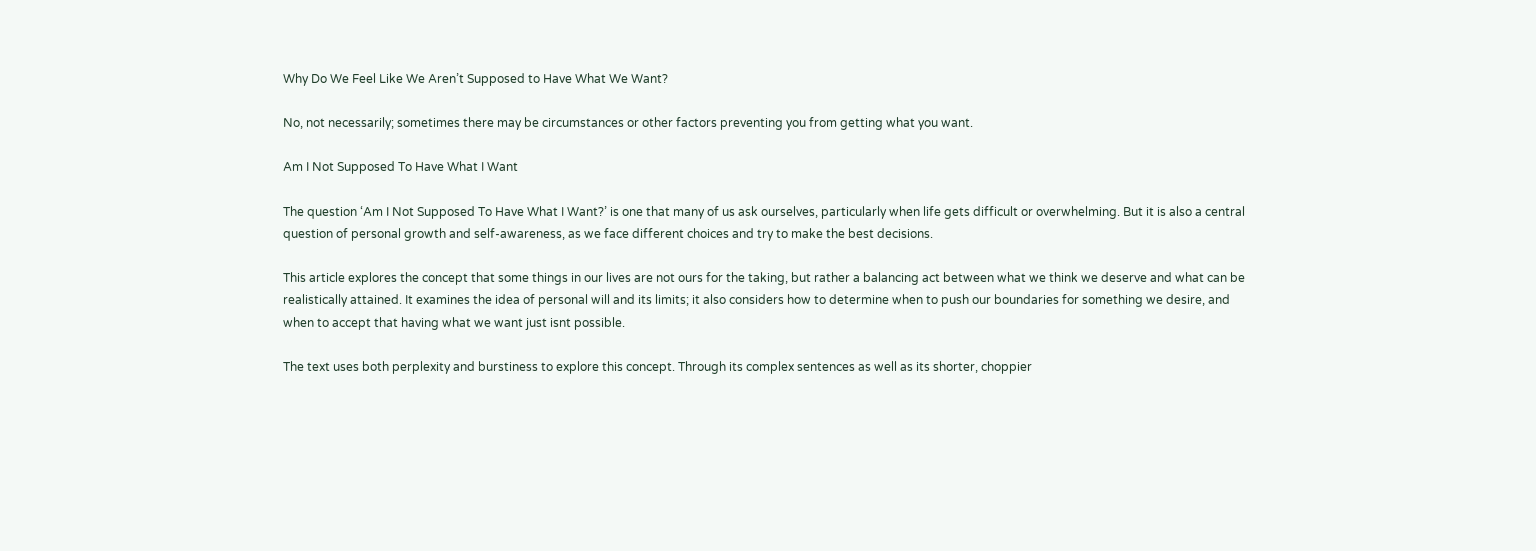Why Do We Feel Like We Aren’t Supposed to Have What We Want?

No, not necessarily; sometimes there may be circumstances or other factors preventing you from getting what you want.

Am I Not Supposed To Have What I Want

The question ‘Am I Not Supposed To Have What I Want?’ is one that many of us ask ourselves, particularly when life gets difficult or overwhelming. But it is also a central question of personal growth and self-awareness, as we face different choices and try to make the best decisions.

This article explores the concept that some things in our lives are not ours for the taking, but rather a balancing act between what we think we deserve and what can be realistically attained. It examines the idea of personal will and its limits; it also considers how to determine when to push our boundaries for something we desire, and when to accept that having what we want just isnt possible.

The text uses both perplexity and burstiness to explore this concept. Through its complex sentences as well as its shorter, choppier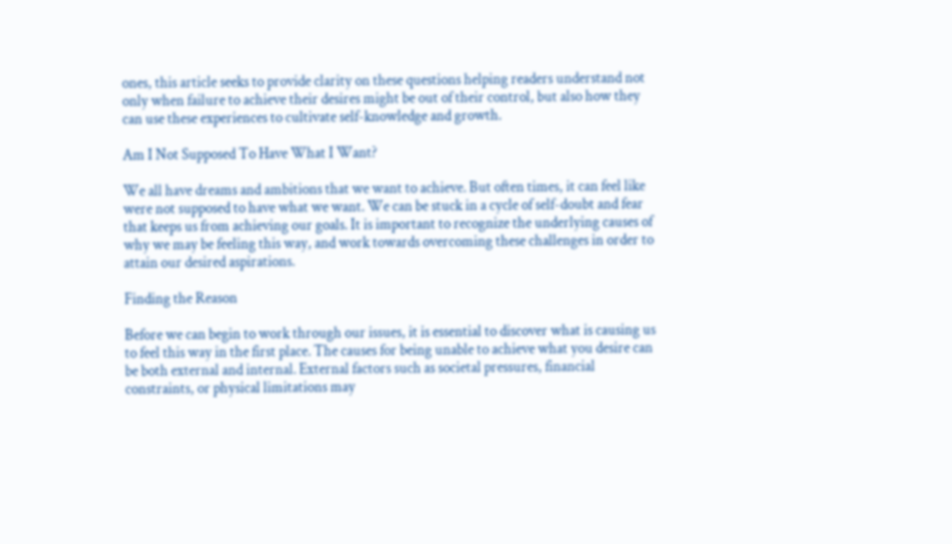ones, this article seeks to provide clarity on these questions helping readers understand not only when failure to achieve their desires might be out of their control, but also how they can use these experiences to cultivate self-knowledge and growth.

Am I Not Supposed To Have What I Want?

We all have dreams and ambitions that we want to achieve. But often times, it can feel like were not supposed to have what we want. We can be stuck in a cycle of self-doubt and fear that keeps us from achieving our goals. It is important to recognize the underlying causes of why we may be feeling this way, and work towards overcoming these challenges in order to attain our desired aspirations.

Finding the Reason

Before we can begin to work through our issues, it is essential to discover what is causing us to feel this way in the first place. The causes for being unable to achieve what you desire can be both external and internal. External factors such as societal pressures, financial constraints, or physical limitations may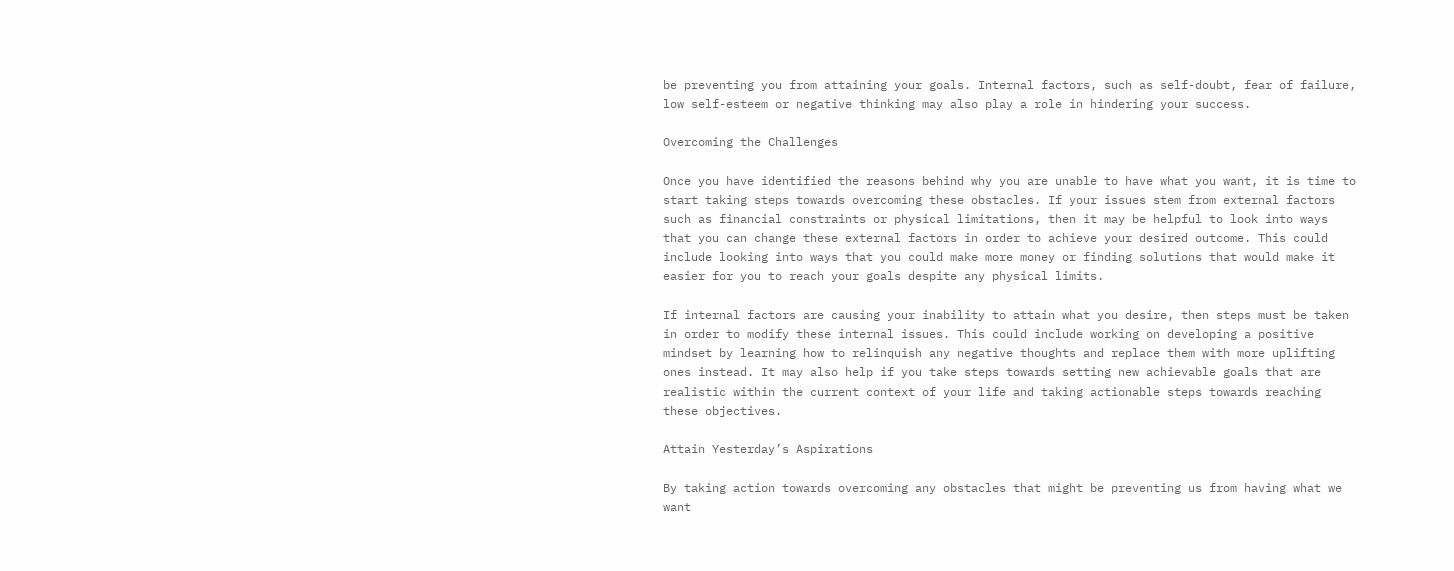be preventing you from attaining your goals. Internal factors, such as self-doubt, fear of failure, low self-esteem or negative thinking may also play a role in hindering your success.

Overcoming the Challenges

Once you have identified the reasons behind why you are unable to have what you want, it is time to start taking steps towards overcoming these obstacles. If your issues stem from external factors such as financial constraints or physical limitations, then it may be helpful to look into ways that you can change these external factors in order to achieve your desired outcome. This could include looking into ways that you could make more money or finding solutions that would make it easier for you to reach your goals despite any physical limits.

If internal factors are causing your inability to attain what you desire, then steps must be taken in order to modify these internal issues. This could include working on developing a positive mindset by learning how to relinquish any negative thoughts and replace them with more uplifting ones instead. It may also help if you take steps towards setting new achievable goals that are realistic within the current context of your life and taking actionable steps towards reaching these objectives.

Attain Yesterday’s Aspirations

By taking action towards overcoming any obstacles that might be preventing us from having what we want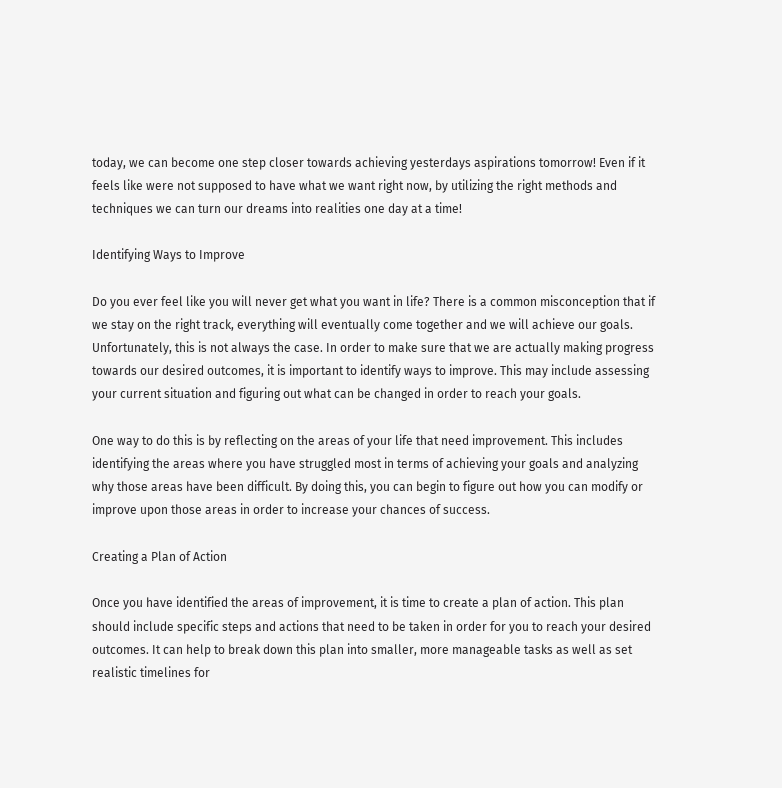today, we can become one step closer towards achieving yesterdays aspirations tomorrow! Even if it feels like were not supposed to have what we want right now, by utilizing the right methods and techniques we can turn our dreams into realities one day at a time!

Identifying Ways to Improve

Do you ever feel like you will never get what you want in life? There is a common misconception that if we stay on the right track, everything will eventually come together and we will achieve our goals. Unfortunately, this is not always the case. In order to make sure that we are actually making progress towards our desired outcomes, it is important to identify ways to improve. This may include assessing your current situation and figuring out what can be changed in order to reach your goals.

One way to do this is by reflecting on the areas of your life that need improvement. This includes identifying the areas where you have struggled most in terms of achieving your goals and analyzing why those areas have been difficult. By doing this, you can begin to figure out how you can modify or improve upon those areas in order to increase your chances of success.

Creating a Plan of Action

Once you have identified the areas of improvement, it is time to create a plan of action. This plan should include specific steps and actions that need to be taken in order for you to reach your desired outcomes. It can help to break down this plan into smaller, more manageable tasks as well as set realistic timelines for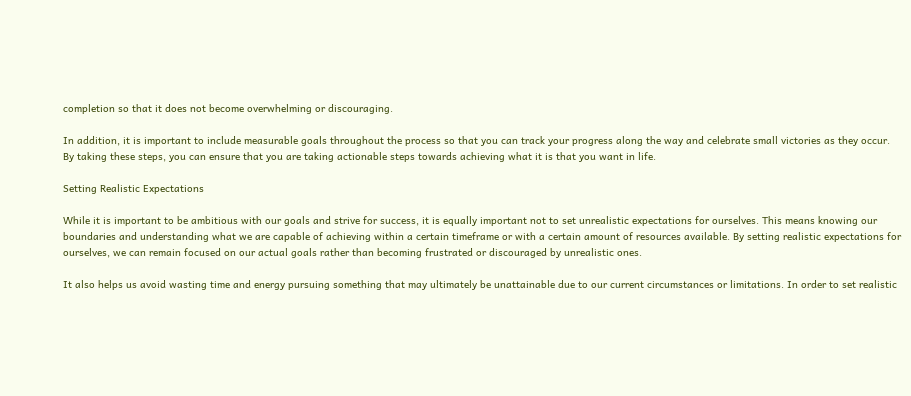completion so that it does not become overwhelming or discouraging.

In addition, it is important to include measurable goals throughout the process so that you can track your progress along the way and celebrate small victories as they occur. By taking these steps, you can ensure that you are taking actionable steps towards achieving what it is that you want in life.

Setting Realistic Expectations

While it is important to be ambitious with our goals and strive for success, it is equally important not to set unrealistic expectations for ourselves. This means knowing our boundaries and understanding what we are capable of achieving within a certain timeframe or with a certain amount of resources available. By setting realistic expectations for ourselves, we can remain focused on our actual goals rather than becoming frustrated or discouraged by unrealistic ones.

It also helps us avoid wasting time and energy pursuing something that may ultimately be unattainable due to our current circumstances or limitations. In order to set realistic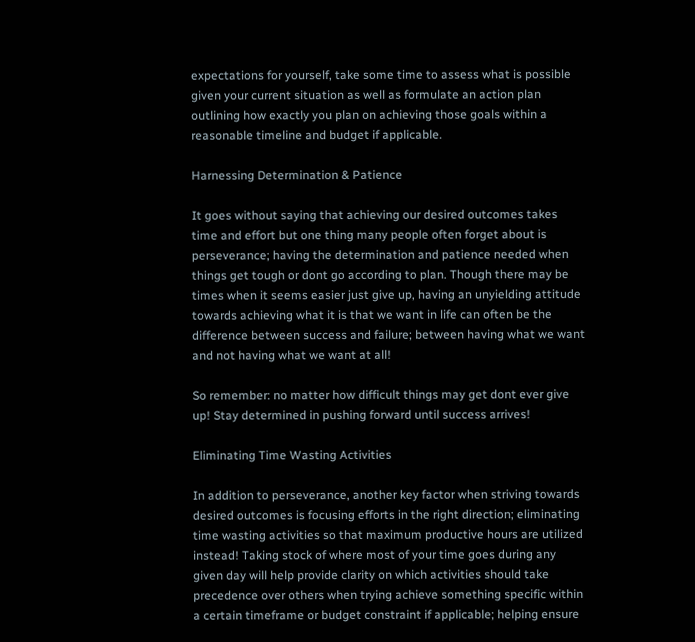expectations for yourself, take some time to assess what is possible given your current situation as well as formulate an action plan outlining how exactly you plan on achieving those goals within a reasonable timeline and budget if applicable.

Harnessing Determination & Patience

It goes without saying that achieving our desired outcomes takes time and effort but one thing many people often forget about is perseverance; having the determination and patience needed when things get tough or dont go according to plan. Though there may be times when it seems easier just give up, having an unyielding attitude towards achieving what it is that we want in life can often be the difference between success and failure; between having what we want and not having what we want at all!

So remember: no matter how difficult things may get dont ever give up! Stay determined in pushing forward until success arrives!

Eliminating Time Wasting Activities

In addition to perseverance, another key factor when striving towards desired outcomes is focusing efforts in the right direction; eliminating time wasting activities so that maximum productive hours are utilized instead! Taking stock of where most of your time goes during any given day will help provide clarity on which activities should take precedence over others when trying achieve something specific within a certain timeframe or budget constraint if applicable; helping ensure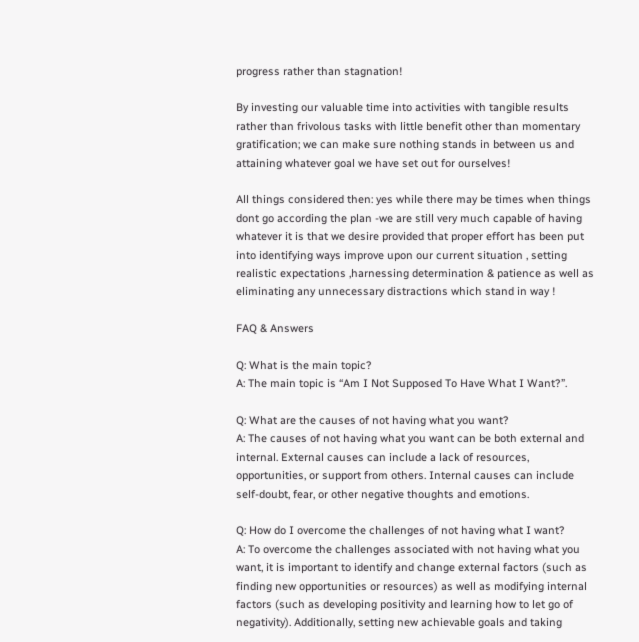progress rather than stagnation!

By investing our valuable time into activities with tangible results rather than frivolous tasks with little benefit other than momentary gratification; we can make sure nothing stands in between us and attaining whatever goal we have set out for ourselves!

All things considered then: yes while there may be times when things dont go according the plan -we are still very much capable of having whatever it is that we desire provided that proper effort has been put into identifying ways improve upon our current situation , setting realistic expectations ,harnessing determination & patience as well as eliminating any unnecessary distractions which stand in way !

FAQ & Answers

Q: What is the main topic?
A: The main topic is “Am I Not Supposed To Have What I Want?”.

Q: What are the causes of not having what you want?
A: The causes of not having what you want can be both external and internal. External causes can include a lack of resources, opportunities, or support from others. Internal causes can include self-doubt, fear, or other negative thoughts and emotions.

Q: How do I overcome the challenges of not having what I want?
A: To overcome the challenges associated with not having what you want, it is important to identify and change external factors (such as finding new opportunities or resources) as well as modifying internal factors (such as developing positivity and learning how to let go of negativity). Additionally, setting new achievable goals and taking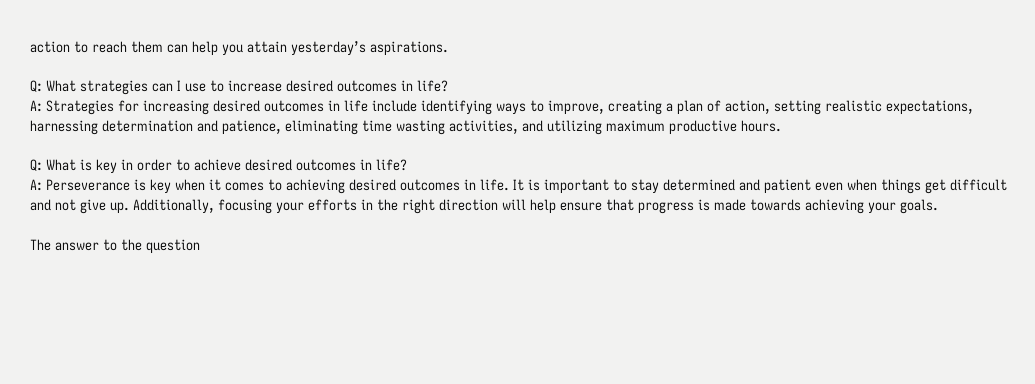action to reach them can help you attain yesterday’s aspirations.

Q: What strategies can I use to increase desired outcomes in life?
A: Strategies for increasing desired outcomes in life include identifying ways to improve, creating a plan of action, setting realistic expectations, harnessing determination and patience, eliminating time wasting activities, and utilizing maximum productive hours.

Q: What is key in order to achieve desired outcomes in life?
A: Perseverance is key when it comes to achieving desired outcomes in life. It is important to stay determined and patient even when things get difficult and not give up. Additionally, focusing your efforts in the right direction will help ensure that progress is made towards achieving your goals.

The answer to the question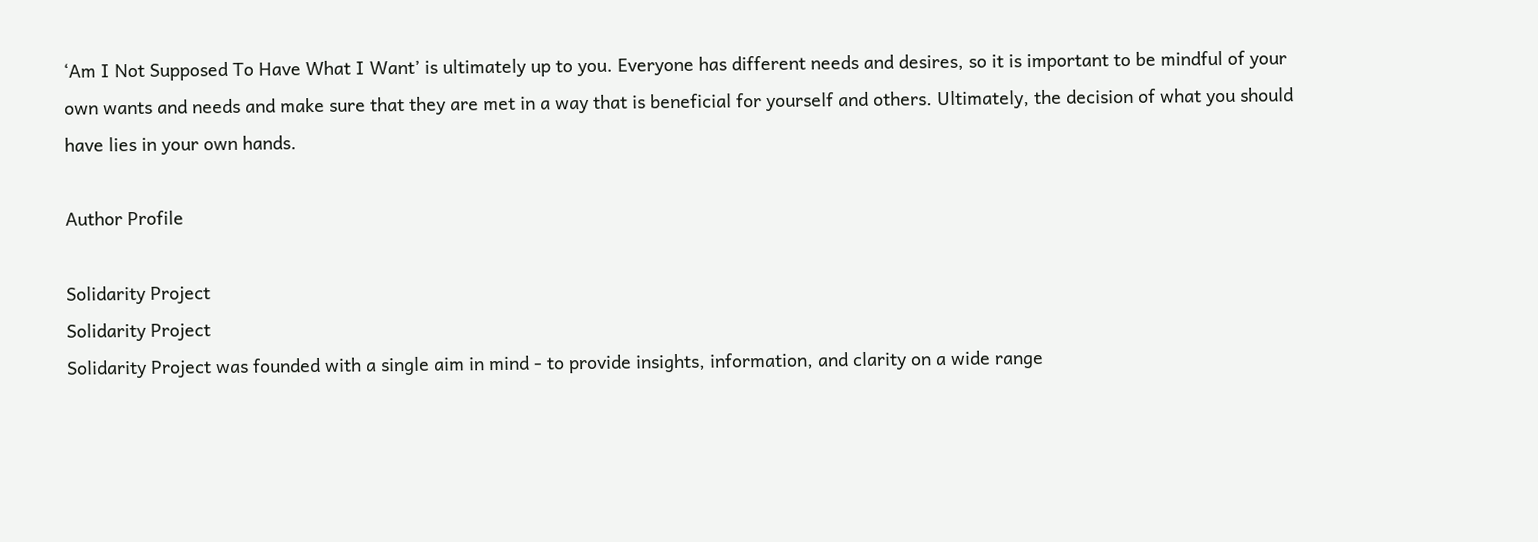‘Am I Not Supposed To Have What I Want’ is ultimately up to you. Everyone has different needs and desires, so it is important to be mindful of your own wants and needs and make sure that they are met in a way that is beneficial for yourself and others. Ultimately, the decision of what you should have lies in your own hands.

Author Profile

Solidarity Project
Solidarity Project
Solidarity Project was founded with a single aim in mind - to provide insights, information, and clarity on a wide range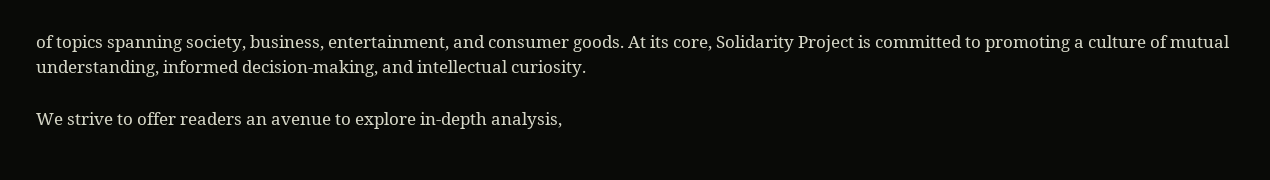of topics spanning society, business, entertainment, and consumer goods. At its core, Solidarity Project is committed to promoting a culture of mutual understanding, informed decision-making, and intellectual curiosity.

We strive to offer readers an avenue to explore in-depth analysis,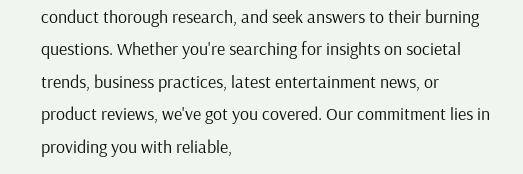conduct thorough research, and seek answers to their burning questions. Whether you're searching for insights on societal trends, business practices, latest entertainment news, or product reviews, we've got you covered. Our commitment lies in providing you with reliable,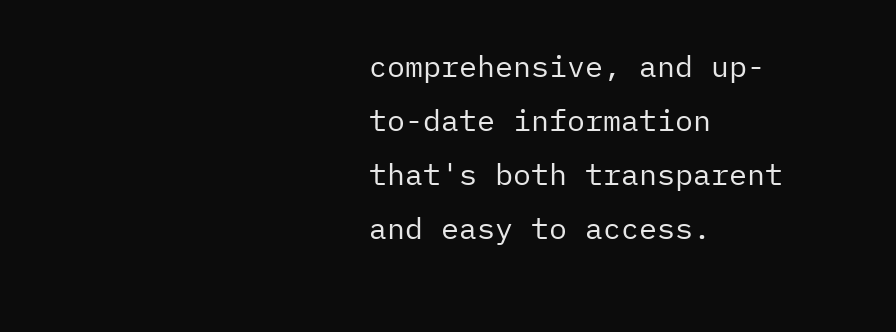comprehensive, and up-to-date information that's both transparent and easy to access.